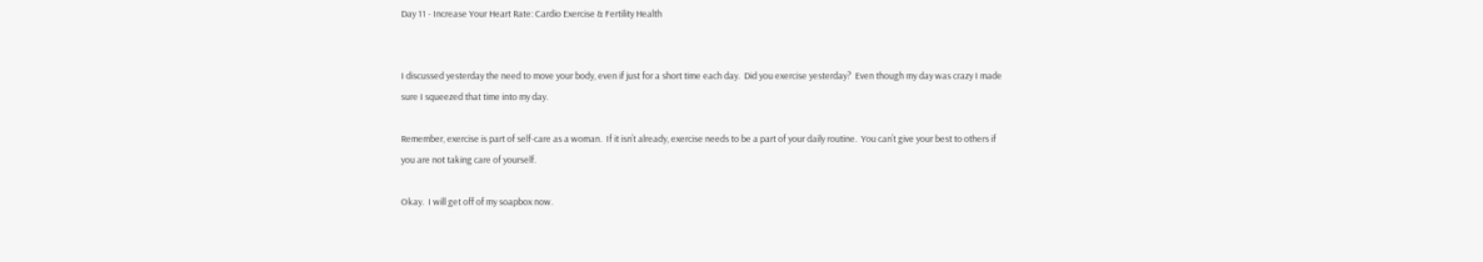Day 11 - Increase Your Heart Rate: Cardio Exercise & Fertility Health


I discussed yesterday the need to move your body, even if just for a short time each day.  Did you exercise yesterday?  Even though my day was crazy I made sure I squeezed that time into my day.

Remember, exercise is part of self-care as a woman.  If it isn’t already, exercise needs to be a part of your daily routine.  You can’t give your best to others if you are not taking care of yourself.

Okay.  I will get off of my soapbox now.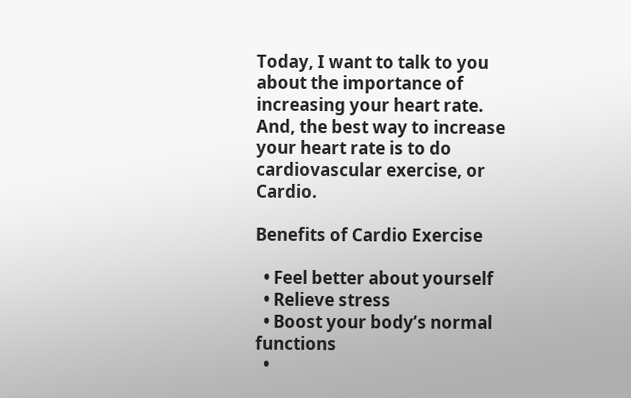Today, I want to talk to you about the importance of increasing your heart rate.  And, the best way to increase your heart rate is to do cardiovascular exercise, or Cardio.

Benefits of Cardio Exercise

  • Feel better about yourself
  • Relieve stress
  • Boost your body’s normal functions
  •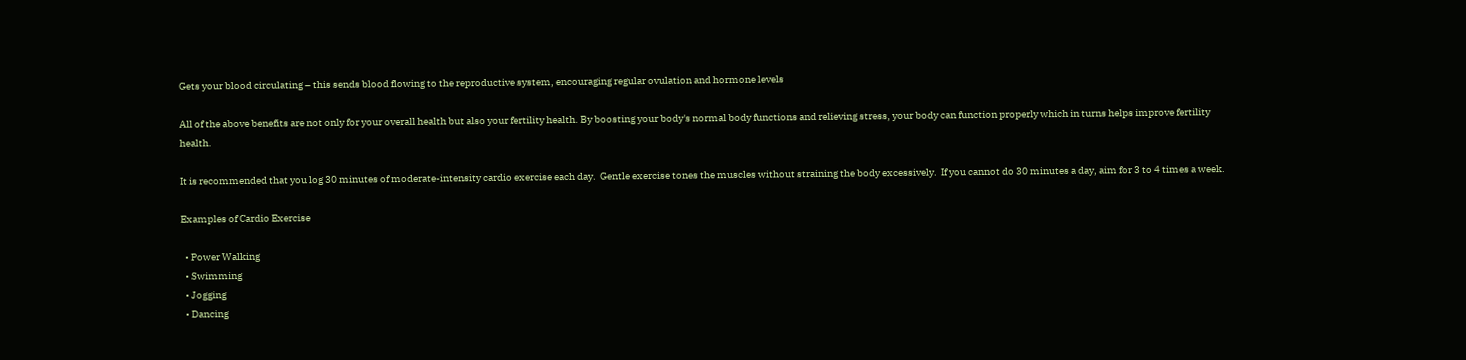Gets your blood circulating – this sends blood flowing to the reproductive system, encouraging regular ovulation and hormone levels

All of the above benefits are not only for your overall health but also your fertility health. By boosting your body's normal body functions and relieving stress, your body can function properly which in turns helps improve fertility health.

It is recommended that you log 30 minutes of moderate-intensity cardio exercise each day.  Gentle exercise tones the muscles without straining the body excessively.  If you cannot do 30 minutes a day, aim for 3 to 4 times a week.

Examples of Cardio Exercise

  • Power Walking
  • Swimming
  • Jogging
  • Dancing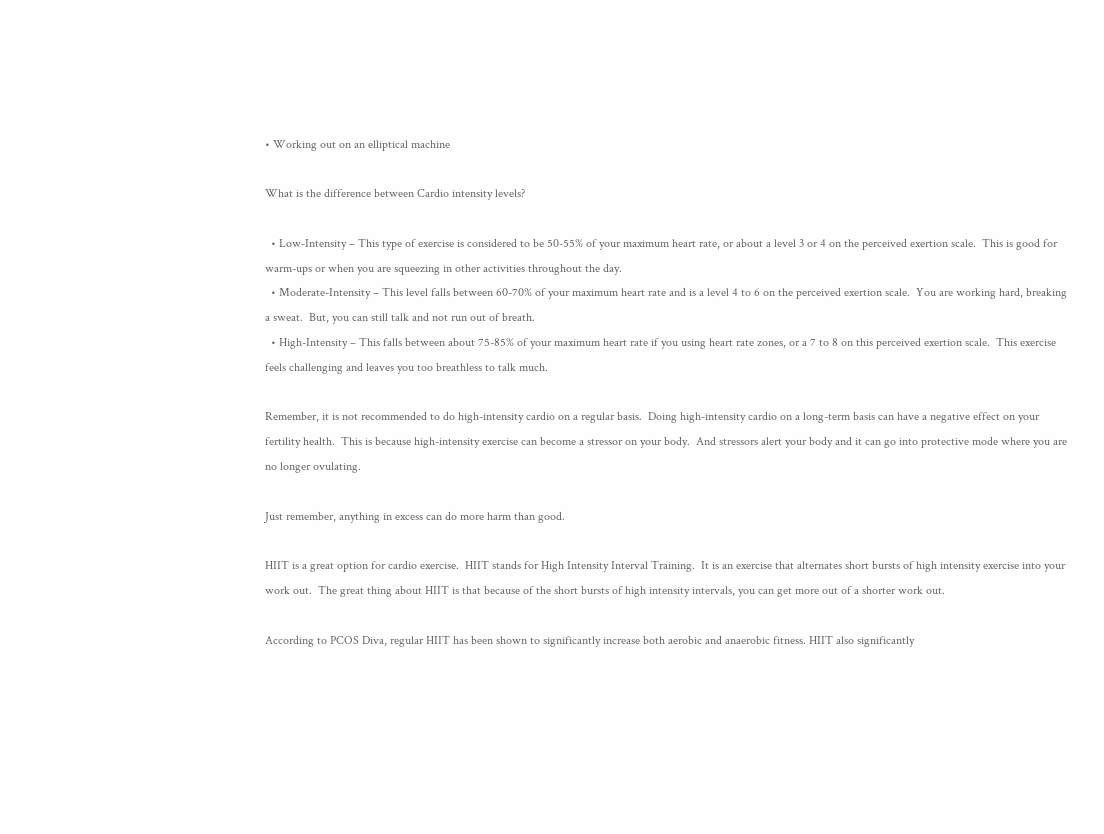• Working out on an elliptical machine

What is the difference between Cardio intensity levels?

  • Low-Intensity – This type of exercise is considered to be 50-55% of your maximum heart rate, or about a level 3 or 4 on the perceived exertion scale.  This is good for warm-ups or when you are squeezing in other activities throughout the day.
  • Moderate-Intensity – This level falls between 60-70% of your maximum heart rate and is a level 4 to 6 on the perceived exertion scale.  You are working hard, breaking a sweat.  But, you can still talk and not run out of breath.
  • High-Intensity – This falls between about 75-85% of your maximum heart rate if you using heart rate zones, or a 7 to 8 on this perceived exertion scale.  This exercise feels challenging and leaves you too breathless to talk much.

Remember, it is not recommended to do high-intensity cardio on a regular basis.  Doing high-intensity cardio on a long-term basis can have a negative effect on your fertility health.  This is because high-intensity exercise can become a stressor on your body.  And stressors alert your body and it can go into protective mode where you are no longer ovulating.

Just remember, anything in excess can do more harm than good.

HIIT is a great option for cardio exercise.  HIIT stands for High Intensity Interval Training.  It is an exercise that alternates short bursts of high intensity exercise into your work out.  The great thing about HIIT is that because of the short bursts of high intensity intervals, you can get more out of a shorter work out.

According to PCOS Diva, regular HIIT has been shown to significantly increase both aerobic and anaerobic fitness. HIIT also significantly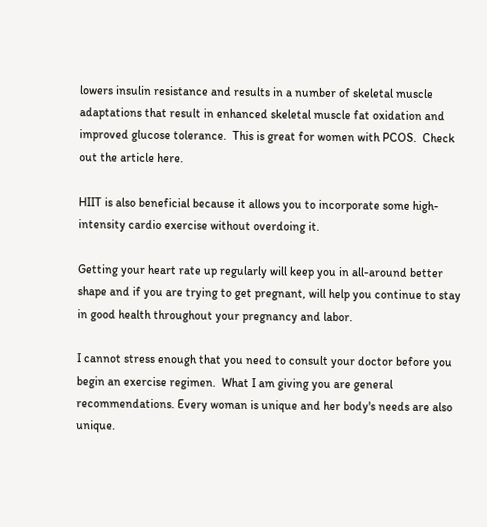lowers insulin resistance and results in a number of skeletal muscle adaptations that result in enhanced skeletal muscle fat oxidation and improved glucose tolerance.  This is great for women with PCOS.  Check out the article here.

HIIT is also beneficial because it allows you to incorporate some high-intensity cardio exercise without overdoing it.

Getting your heart rate up regularly will keep you in all-around better shape and if you are trying to get pregnant, will help you continue to stay in good health throughout your pregnancy and labor.

I cannot stress enough that you need to consult your doctor before you begin an exercise regimen.  What I am giving you are general recommendations. Every woman is unique and her body's needs are also unique.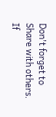Don't forget to Share with others.  If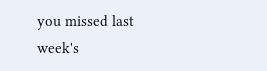you missed last week's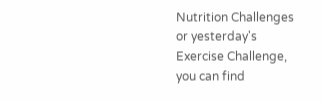Nutrition Challenges or yesterday's Exercise Challenge, you can find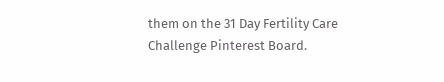them on the 31 Day Fertility Care Challenge Pinterest Board.